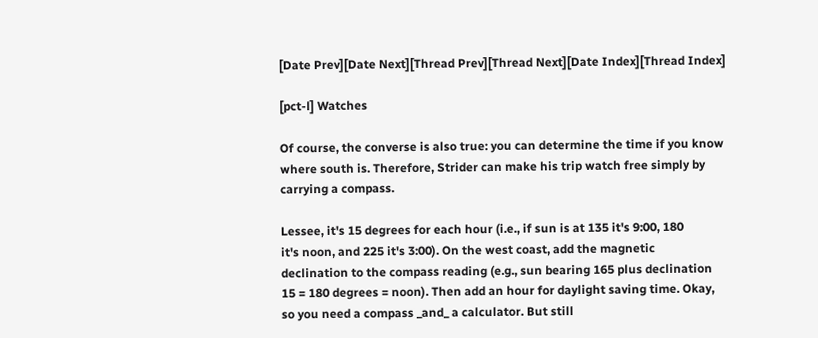[Date Prev][Date Next][Thread Prev][Thread Next][Date Index][Thread Index]

[pct-l] Watches

Of course, the converse is also true: you can determine the time if you know
where south is. Therefore, Strider can make his trip watch free simply by
carrying a compass.

Lessee, it's 15 degrees for each hour (i.e., if sun is at 135 it's 9:00, 180
it's noon, and 225 it's 3:00). On the west coast, add the magnetic
declination to the compass reading (e.g., sun bearing 165 plus declination
15 = 180 degrees = noon). Then add an hour for daylight saving time. Okay,
so you need a compass _and_ a calculator. But still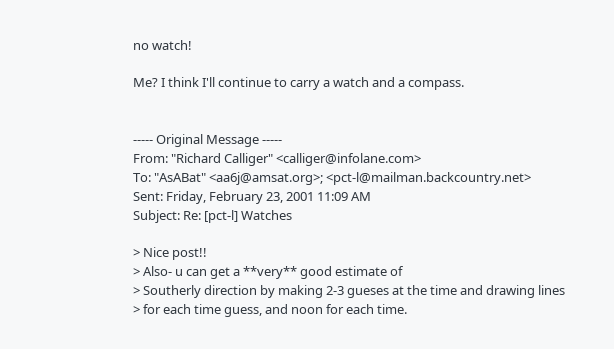no watch!

Me? I think I'll continue to carry a watch and a compass.


----- Original Message -----
From: "Richard Calliger" <calliger@infolane.com>
To: "AsABat" <aa6j@amsat.org>; <pct-l@mailman.backcountry.net>
Sent: Friday, February 23, 2001 11:09 AM
Subject: Re: [pct-l] Watches

> Nice post!!
> Also- u can get a **very** good estimate of
> Southerly direction by making 2-3 gueses at the time and drawing lines
> for each time guess, and noon for each time.